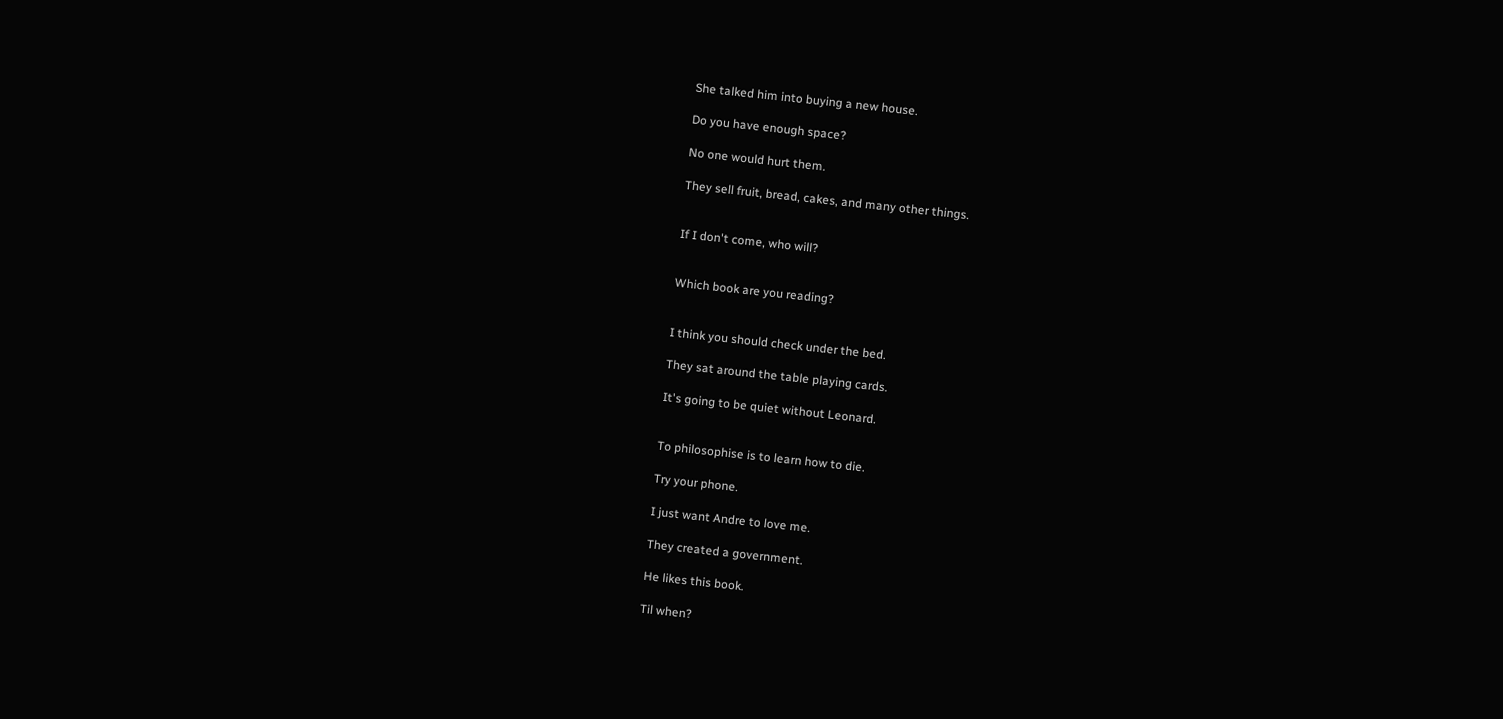She talked him into buying a new house.

Do you have enough space?

No one would hurt them.

They sell fruit, bread, cakes, and many other things.


If I don't come, who will?


Which book are you reading?


I think you should check under the bed.

They sat around the table playing cards.

It's going to be quiet without Leonard.


To philosophise is to learn how to die.

Try your phone.

I just want Andre to love me.

They created a government.

He likes this book.

Til when?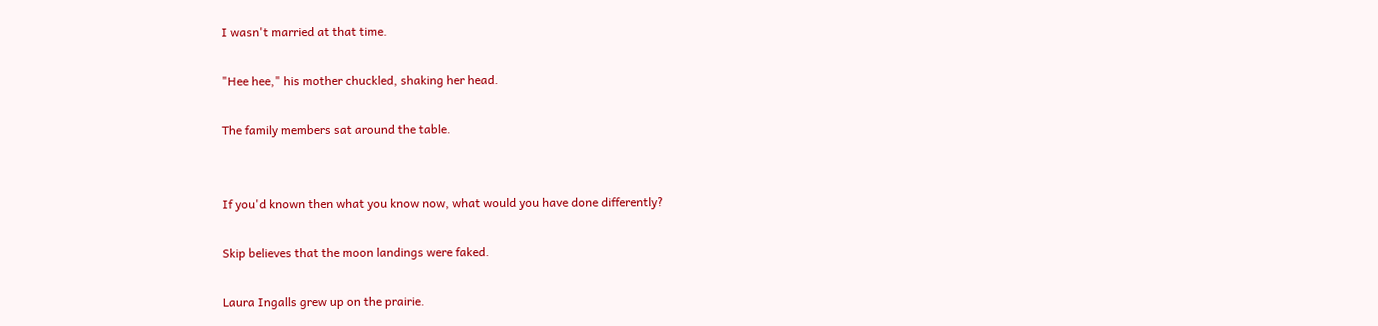I wasn't married at that time.

"Hee hee," his mother chuckled, shaking her head.

The family members sat around the table.


If you'd known then what you know now, what would you have done differently?

Skip believes that the moon landings were faked.

Laura Ingalls grew up on the prairie.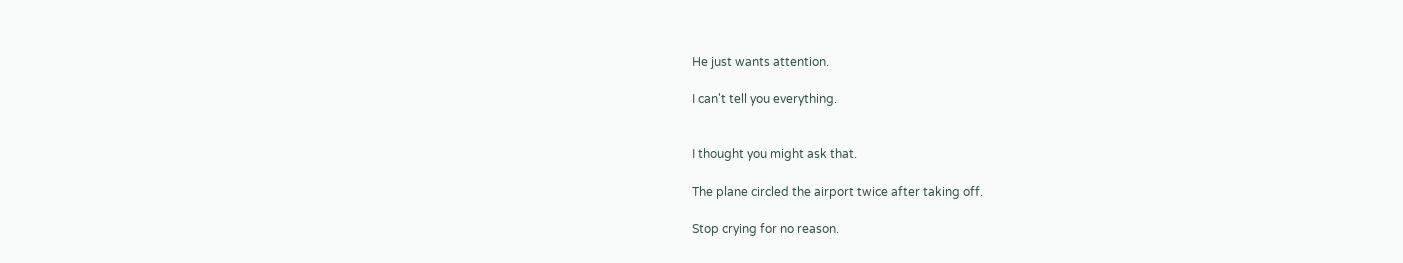He just wants attention.

I can't tell you everything.


I thought you might ask that.

The plane circled the airport twice after taking off.

Stop crying for no reason.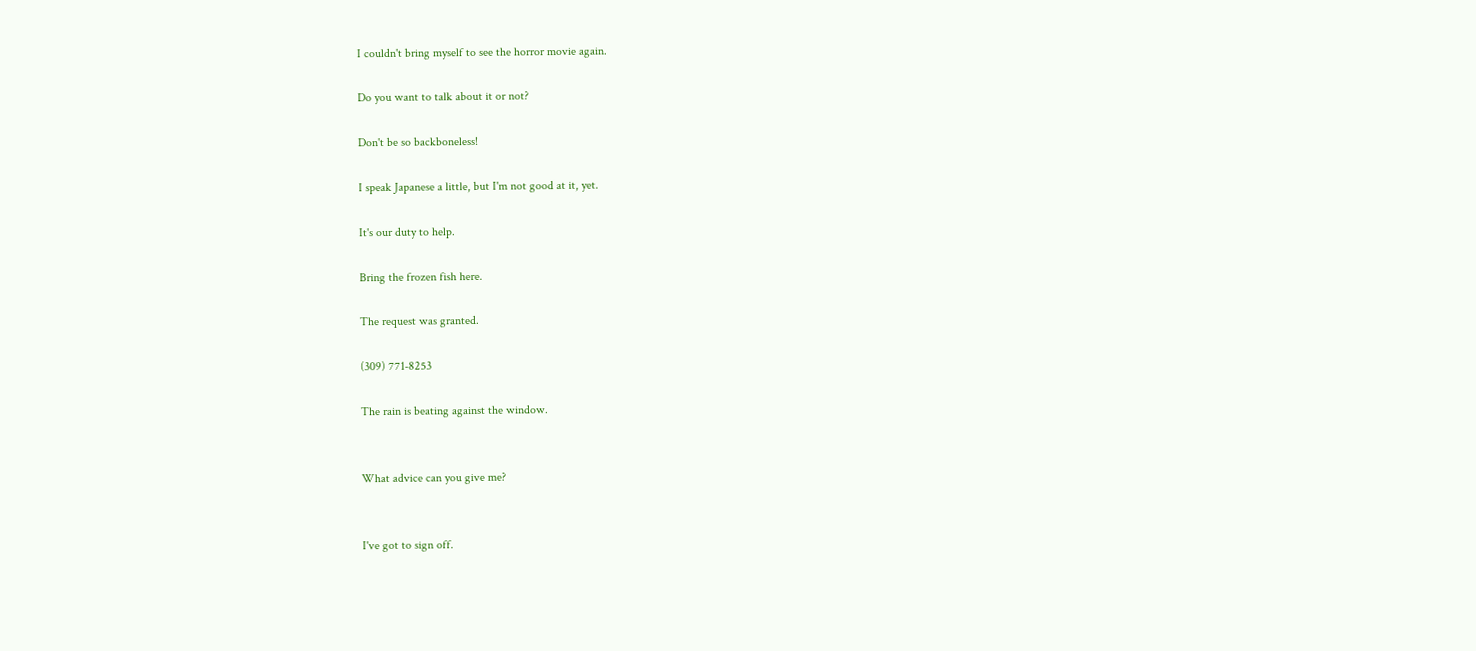I couldn't bring myself to see the horror movie again.

Do you want to talk about it or not?

Don't be so backboneless!

I speak Japanese a little, but I'm not good at it, yet.

It's our duty to help.

Bring the frozen fish here.

The request was granted.

(309) 771-8253

The rain is beating against the window.


What advice can you give me?


I've got to sign off.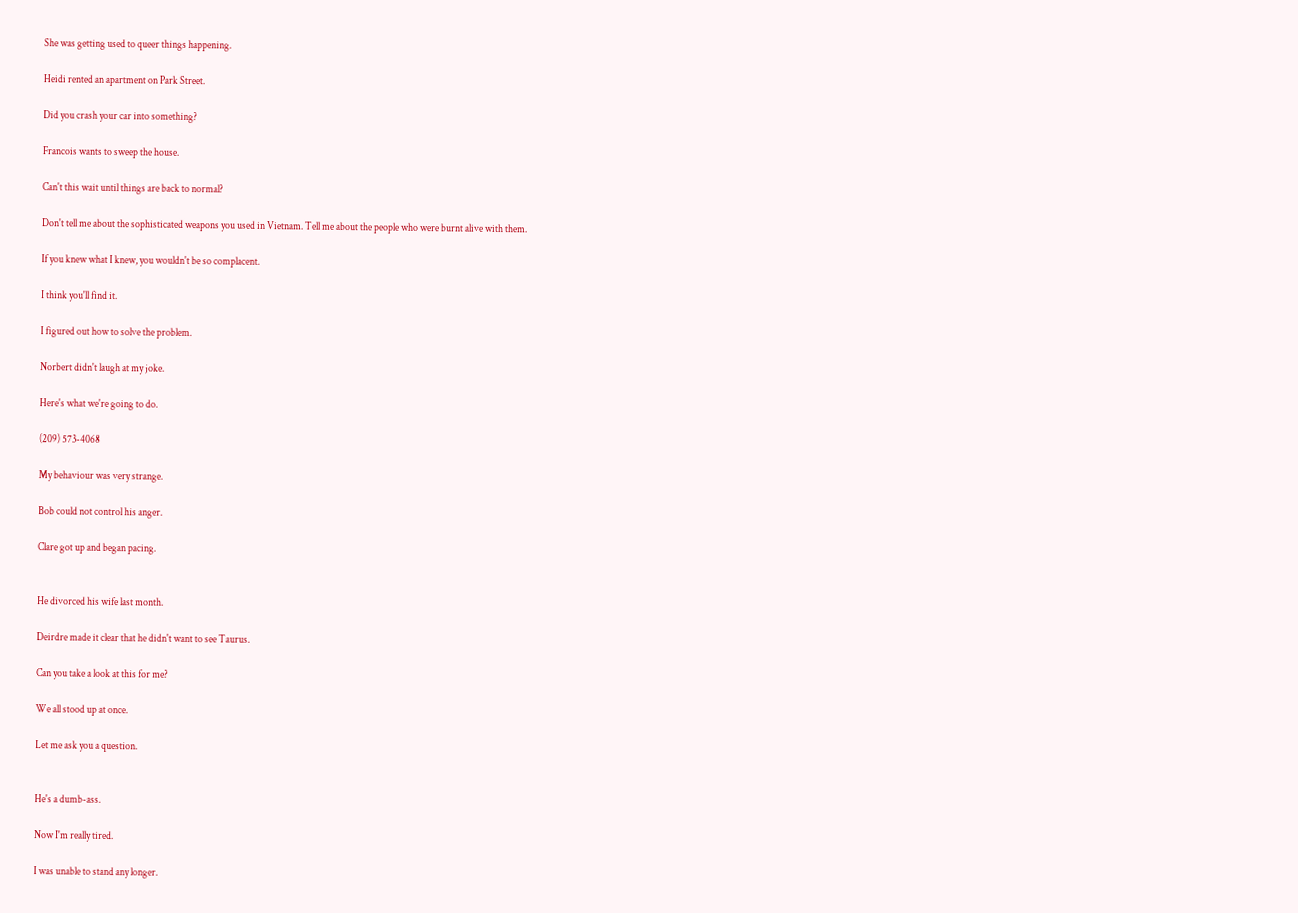She was getting used to queer things happening.

Heidi rented an apartment on Park Street.

Did you crash your car into something?

Francois wants to sweep the house.

Can't this wait until things are back to normal?

Don't tell me about the sophisticated weapons you used in Vietnam. Tell me about the people who were burnt alive with them.

If you knew what I knew, you wouldn't be so complacent.

I think you'll find it.

I figured out how to solve the problem.

Norbert didn't laugh at my joke.

Here's what we're going to do.

(209) 573-4068

My behaviour was very strange.

Bob could not control his anger.

Clare got up and began pacing.


He divorced his wife last month.

Deirdre made it clear that he didn't want to see Taurus.

Can you take a look at this for me?

We all stood up at once.

Let me ask you a question.


He's a dumb-ass.

Now I'm really tired.

I was unable to stand any longer.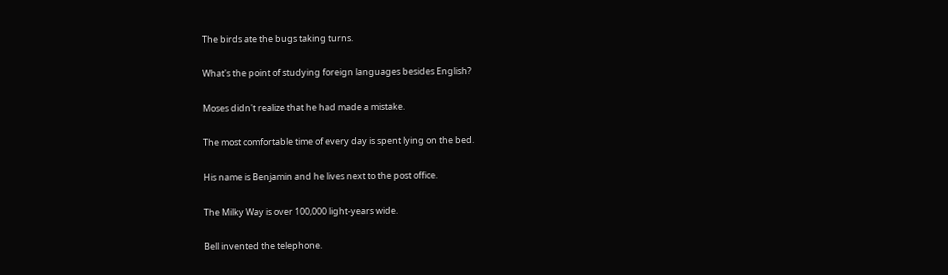The birds ate the bugs taking turns.

What's the point of studying foreign languages besides English?

Moses didn't realize that he had made a mistake.

The most comfortable time of every day is spent lying on the bed.

His name is Benjamin and he lives next to the post office.

The Milky Way is over 100,000 light-years wide.

Bell invented the telephone.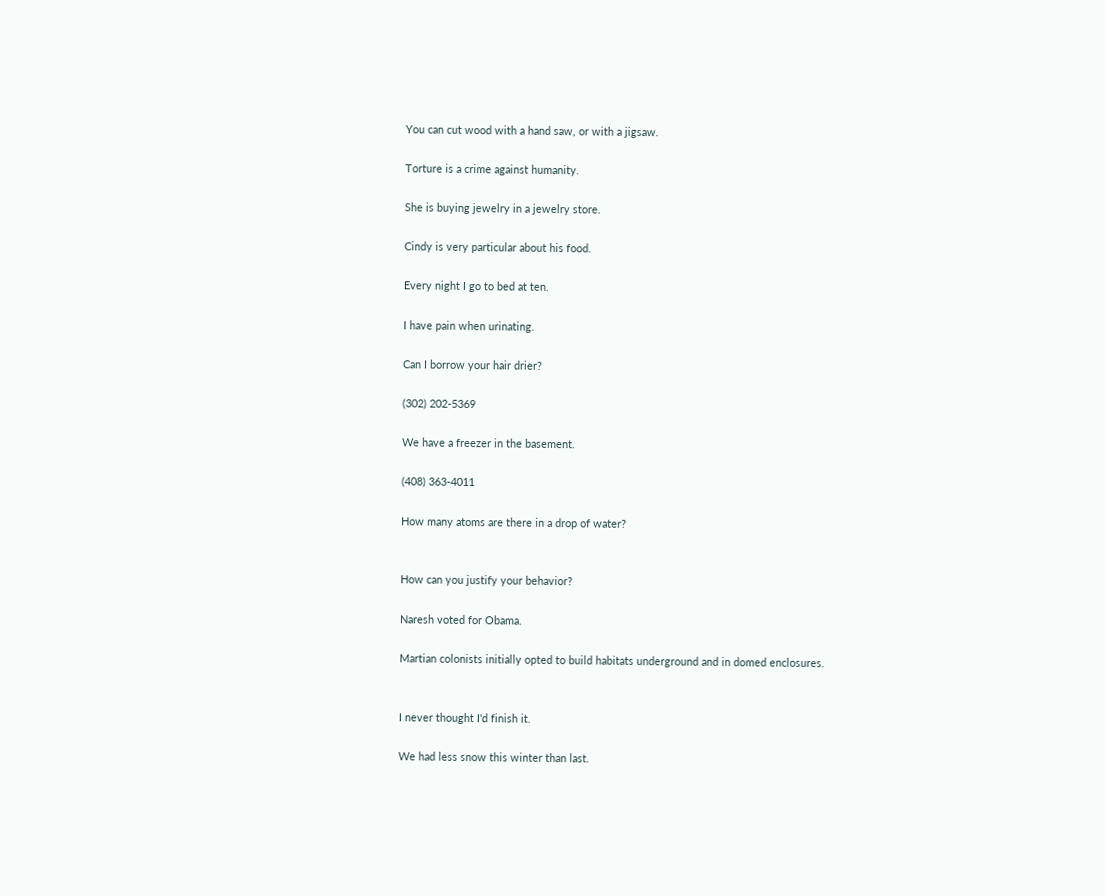You can cut wood with a hand saw, or with a jigsaw.

Torture is a crime against humanity.

She is buying jewelry in a jewelry store.

Cindy is very particular about his food.

Every night I go to bed at ten.

I have pain when urinating.

Can I borrow your hair drier?

(302) 202-5369

We have a freezer in the basement.

(408) 363-4011

How many atoms are there in a drop of water?


How can you justify your behavior?

Naresh voted for Obama.

Martian colonists initially opted to build habitats underground and in domed enclosures.


I never thought I'd finish it.

We had less snow this winter than last.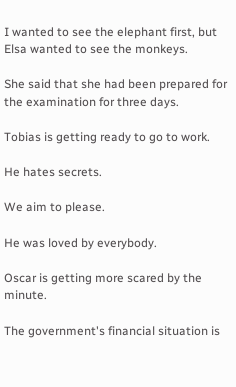I wanted to see the elephant first, but Elsa wanted to see the monkeys.

She said that she had been prepared for the examination for three days.

Tobias is getting ready to go to work.

He hates secrets.

We aim to please.

He was loved by everybody.

Oscar is getting more scared by the minute.

The government's financial situation is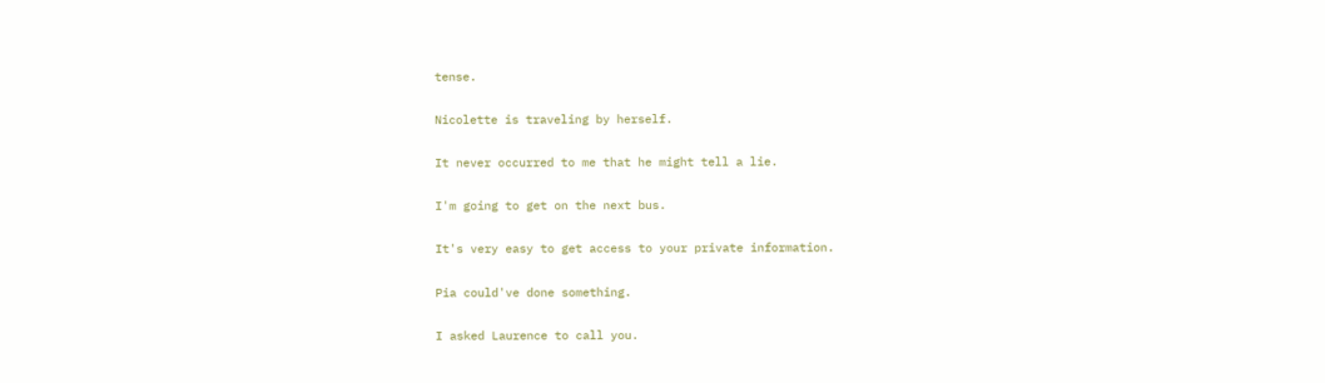tense.

Nicolette is traveling by herself.

It never occurred to me that he might tell a lie.

I'm going to get on the next bus.

It's very easy to get access to your private information.

Pia could've done something.

I asked Laurence to call you.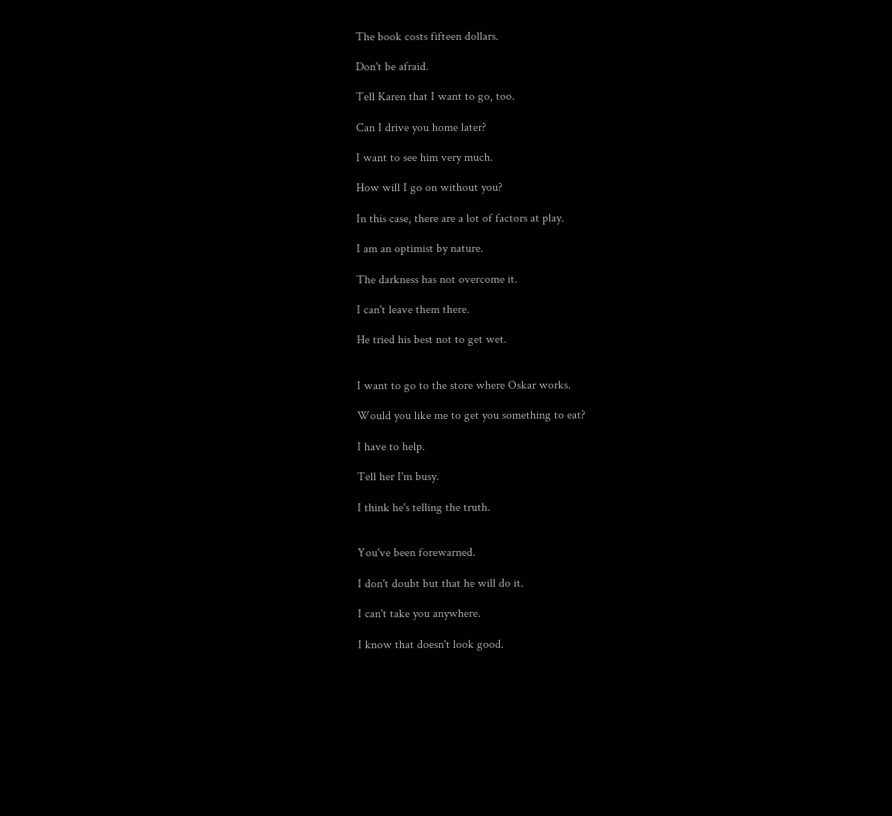The book costs fifteen dollars.

Don't be afraid.

Tell Karen that I want to go, too.

Can I drive you home later?

I want to see him very much.

How will I go on without you?

In this case, there are a lot of factors at play.

I am an optimist by nature.

The darkness has not overcome it.

I can't leave them there.

He tried his best not to get wet.


I want to go to the store where Oskar works.

Would you like me to get you something to eat?

I have to help.

Tell her I'm busy.

I think he's telling the truth.


You've been forewarned.

I don't doubt but that he will do it.

I can't take you anywhere.

I know that doesn't look good.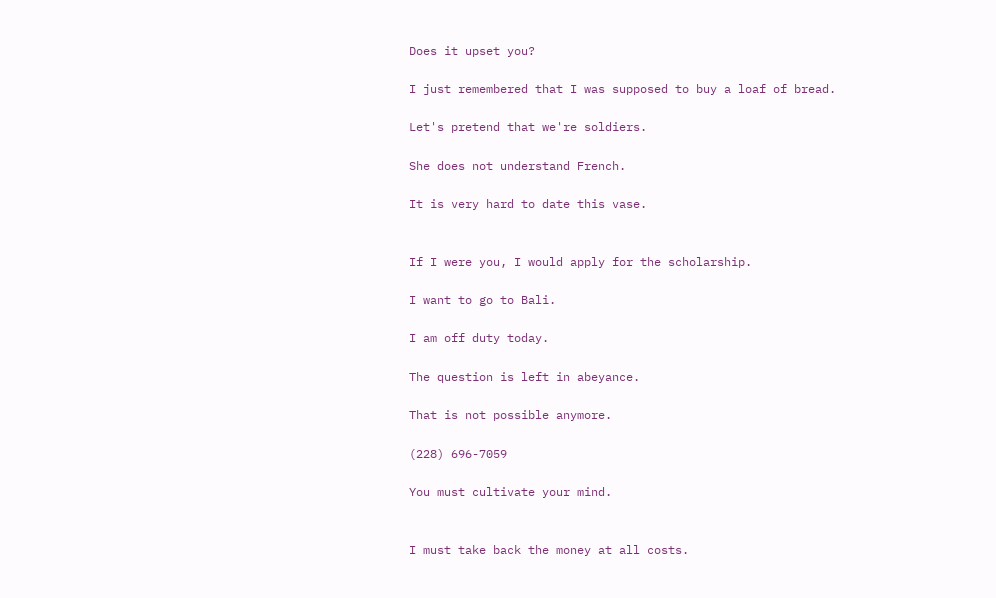Does it upset you?

I just remembered that I was supposed to buy a loaf of bread.

Let's pretend that we're soldiers.

She does not understand French.

It is very hard to date this vase.


If I were you, I would apply for the scholarship.

I want to go to Bali.

I am off duty today.

The question is left in abeyance.

That is not possible anymore.

(228) 696-7059

You must cultivate your mind.


I must take back the money at all costs.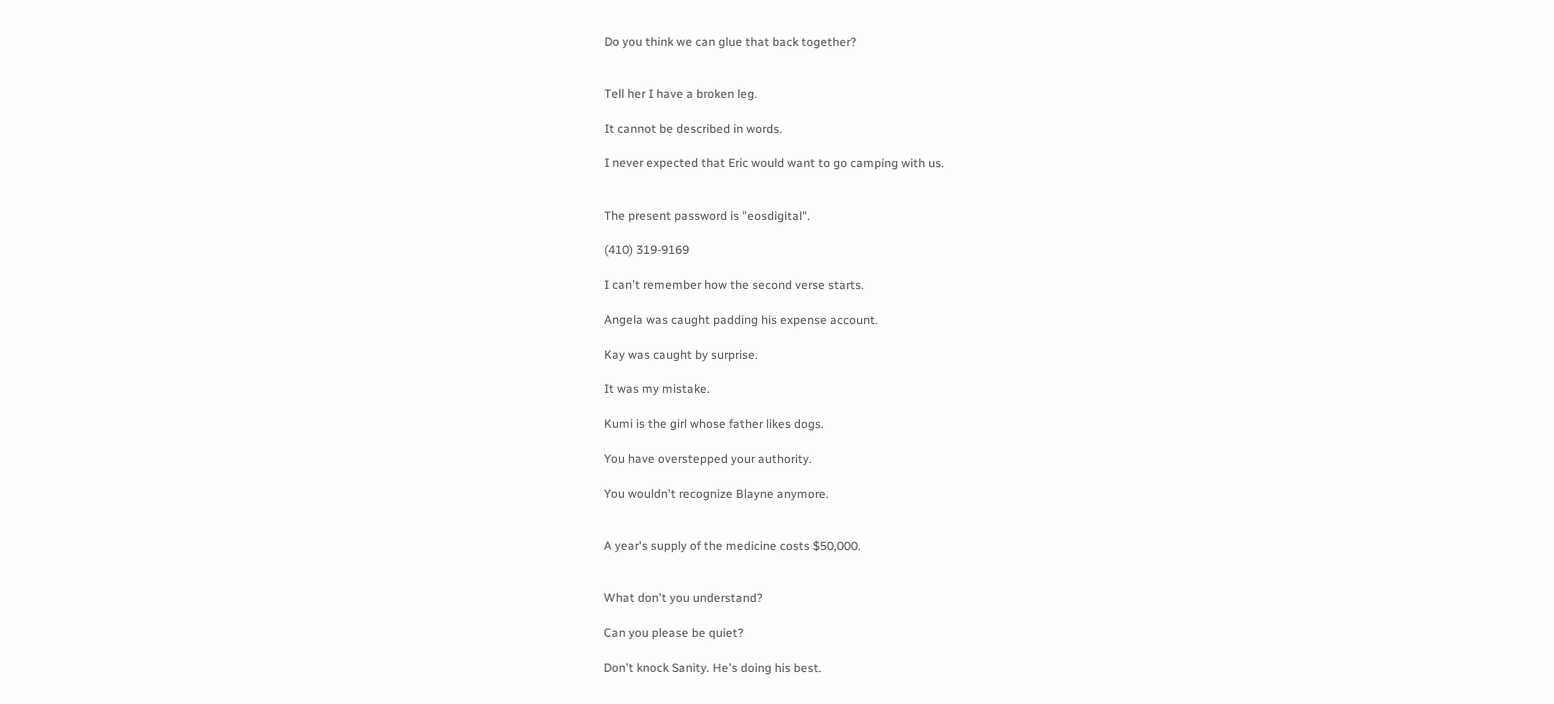Do you think we can glue that back together?


Tell her I have a broken leg.

It cannot be described in words.

I never expected that Eric would want to go camping with us.


The present password is "eosdigital".

(410) 319-9169

I can't remember how the second verse starts.

Angela was caught padding his expense account.

Kay was caught by surprise.

It was my mistake.

Kumi is the girl whose father likes dogs.

You have overstepped your authority.

You wouldn't recognize Blayne anymore.


A year's supply of the medicine costs $50,000.


What don't you understand?

Can you please be quiet?

Don't knock Sanity. He's doing his best.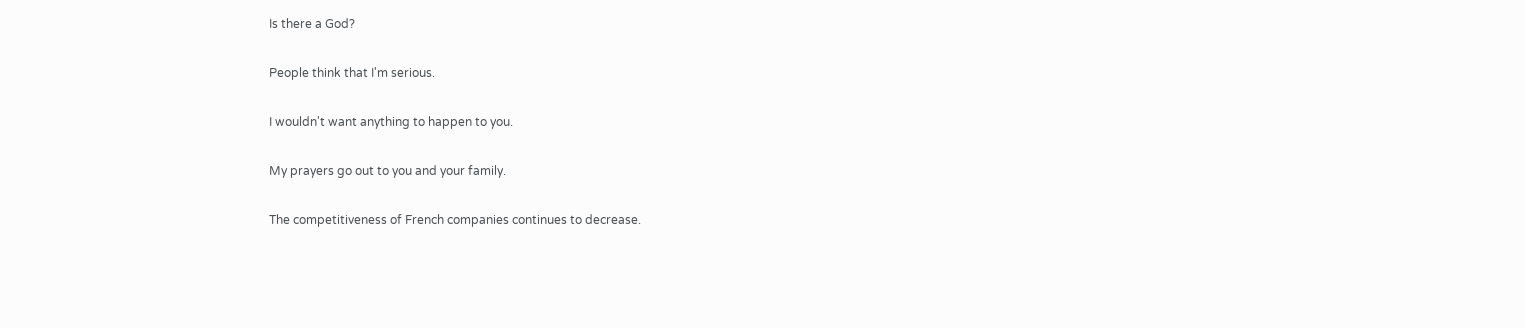Is there a God?

People think that I'm serious.

I wouldn't want anything to happen to you.

My prayers go out to you and your family.

The competitiveness of French companies continues to decrease.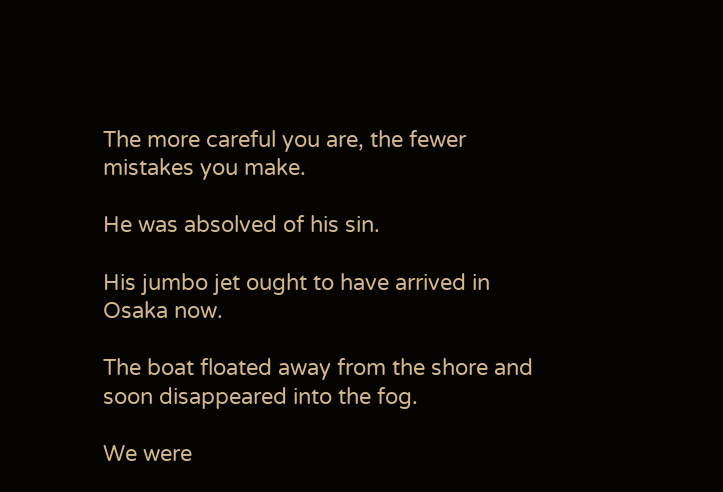The more careful you are, the fewer mistakes you make.

He was absolved of his sin.

His jumbo jet ought to have arrived in Osaka now.

The boat floated away from the shore and soon disappeared into the fog.

We were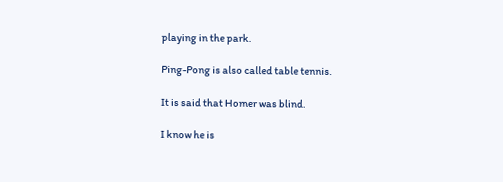playing in the park.

Ping-Pong is also called table tennis.

It is said that Homer was blind.

I know he is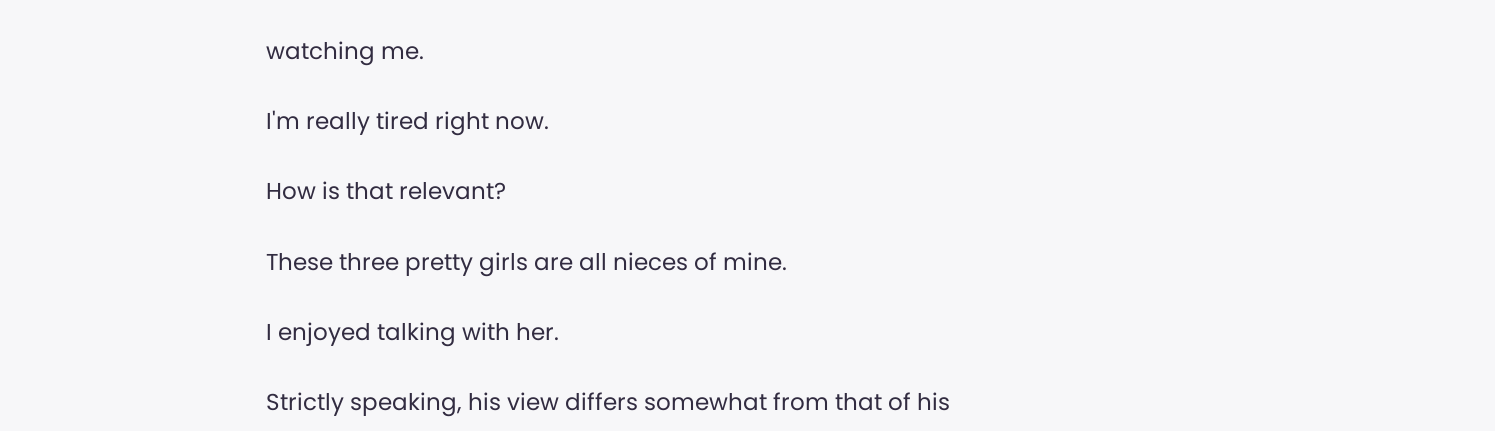watching me.

I'm really tired right now.

How is that relevant?

These three pretty girls are all nieces of mine.

I enjoyed talking with her.

Strictly speaking, his view differs somewhat from that of his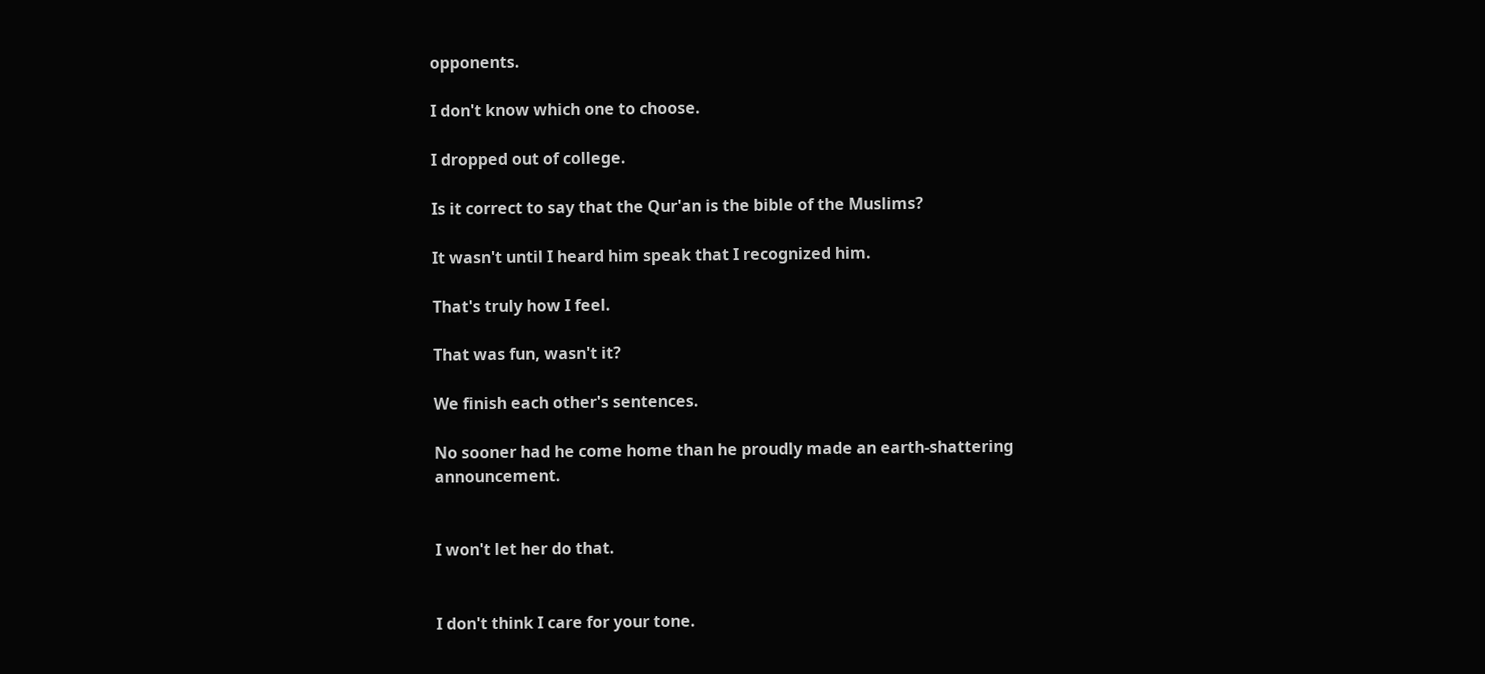opponents.

I don't know which one to choose.

I dropped out of college.

Is it correct to say that the Qur'an is the bible of the Muslims?

It wasn't until I heard him speak that I recognized him.

That's truly how I feel.

That was fun, wasn't it?

We finish each other's sentences.

No sooner had he come home than he proudly made an earth-shattering announcement.


I won't let her do that.


I don't think I care for your tone.